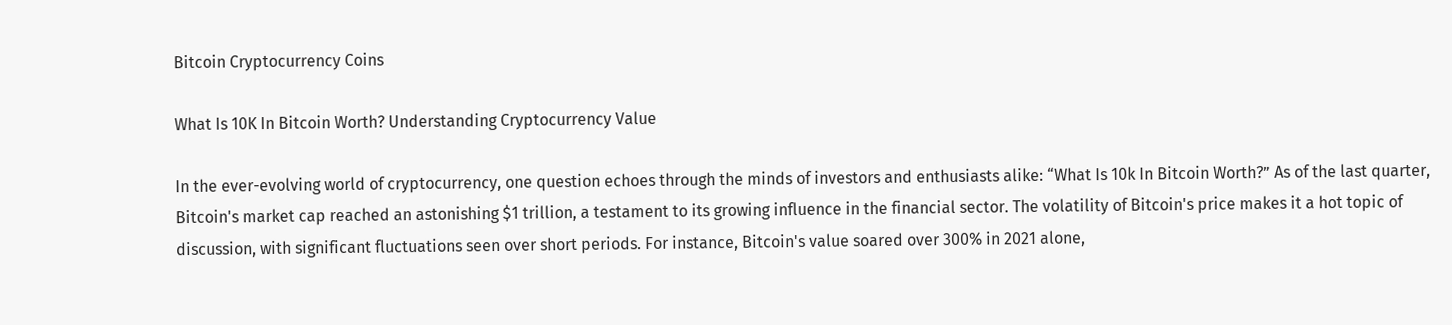Bitcoin Cryptocurrency Coins

What Is 10K In Bitcoin Worth? Understanding Cryptocurrency Value

In the ever-evolving world of cryptocurrency, one question echoes through the minds of investors and enthusiasts alike: “What Is 10k In Bitcoin Worth?” As of the last quarter, Bitcoin's market cap reached an astonishing $1 trillion, a testament to its growing influence in the financial sector. The volatility of Bitcoin's price makes it a hot topic of discussion, with significant fluctuations seen over short periods. For instance, Bitcoin's value soared over 300% in 2021 alone,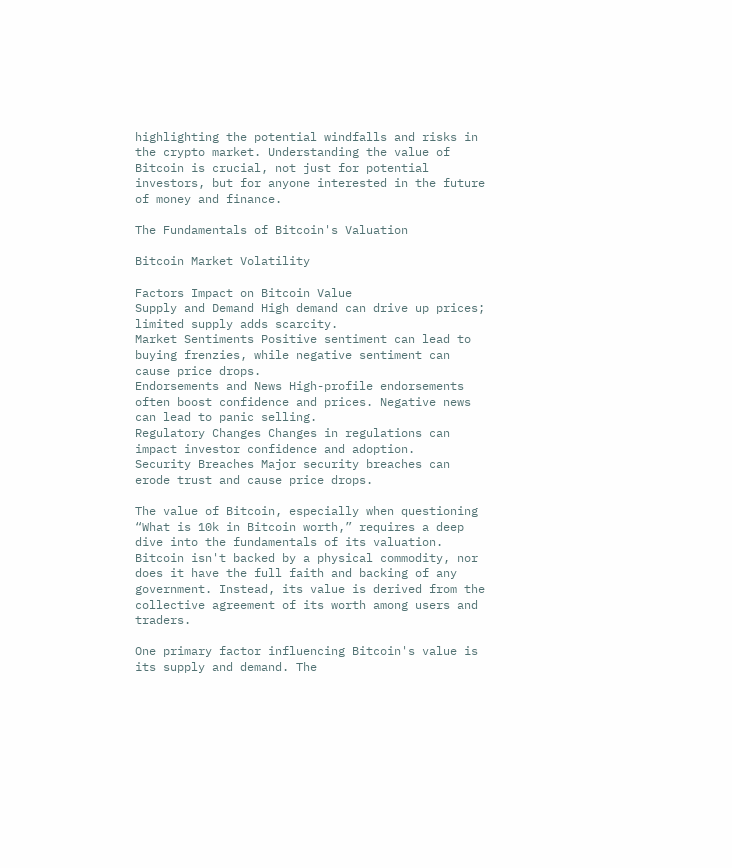highlighting the potential windfalls and risks in the crypto market. Understanding the value of Bitcoin is crucial, not just for potential investors, but for anyone interested in the future of money and finance.

The Fundamentals of Bitcoin's Valuation

Bitcoin Market Volatility

Factors Impact on Bitcoin Value
Supply and Demand High demand can drive up prices; limited supply adds scarcity.
Market Sentiments Positive sentiment can lead to buying frenzies, while negative sentiment can cause price drops.
Endorsements and News High-profile endorsements often boost confidence and prices. Negative news can lead to panic selling.
Regulatory Changes Changes in regulations can impact investor confidence and adoption.
Security Breaches Major security breaches can erode trust and cause price drops.

The value of Bitcoin, especially when questioning “What is 10k in Bitcoin worth,” requires a deep dive into the fundamentals of its valuation. Bitcoin isn't backed by a physical commodity, nor does it have the full faith and backing of any government. Instead, its value is derived from the collective agreement of its worth among users and traders.

One primary factor influencing Bitcoin's value is its supply and demand. The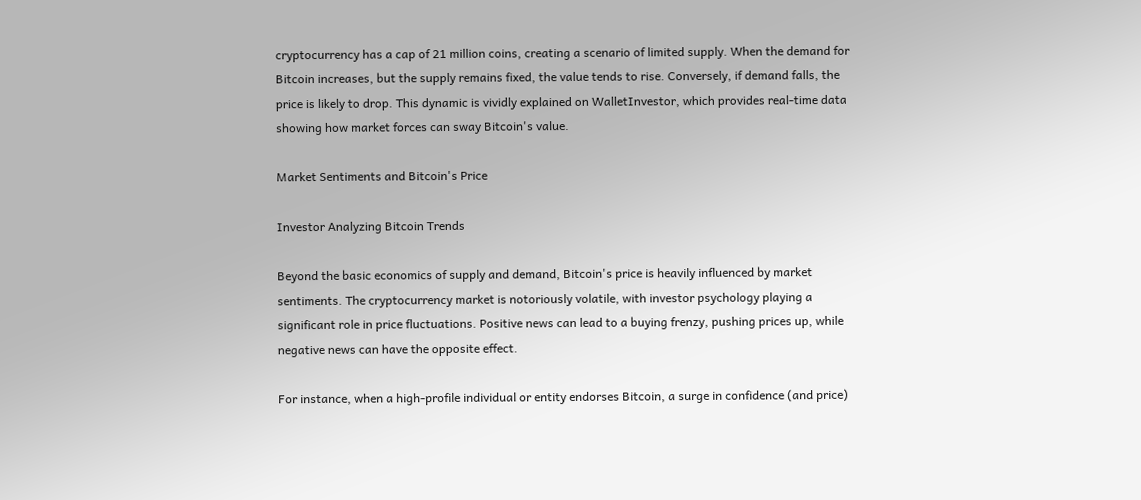cryptocurrency has a cap of 21 million coins, creating a scenario of limited supply. When the demand for Bitcoin increases, but the supply remains fixed, the value tends to rise. Conversely, if demand falls, the price is likely to drop. This dynamic is vividly explained on WalletInvestor, which provides real-time data showing how market forces can sway Bitcoin's value.

Market Sentiments and Bitcoin's Price

Investor Analyzing Bitcoin Trends

Beyond the basic economics of supply and demand, Bitcoin's price is heavily influenced by market sentiments. The cryptocurrency market is notoriously volatile, with investor psychology playing a significant role in price fluctuations. Positive news can lead to a buying frenzy, pushing prices up, while negative news can have the opposite effect.

For instance, when a high-profile individual or entity endorses Bitcoin, a surge in confidence (and price)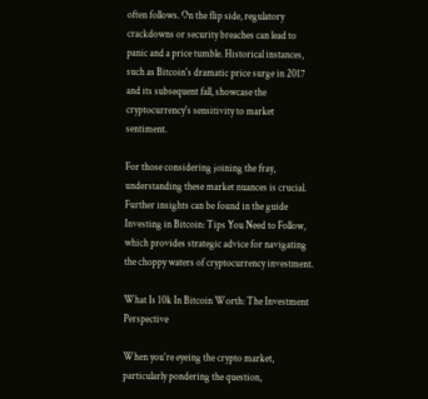often follows. On the flip side, regulatory crackdowns or security breaches can lead to panic and a price tumble. Historical instances, such as Bitcoin's dramatic price surge in 2017 and its subsequent fall, showcase the cryptocurrency's sensitivity to market sentiment.

For those considering joining the fray, understanding these market nuances is crucial. Further insights can be found in the guide Investing in Bitcoin: Tips You Need to Follow, which provides strategic advice for navigating the choppy waters of cryptocurrency investment.

What Is 10k In Bitcoin Worth: The Investment Perspective

When you're eyeing the crypto market, particularly pondering the question,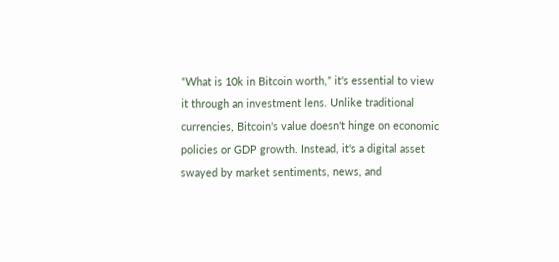“What is 10k in Bitcoin worth,” it's essential to view it through an investment lens. Unlike traditional currencies, Bitcoin's value doesn't hinge on economic policies or GDP growth. Instead, it's a digital asset swayed by market sentiments, news, and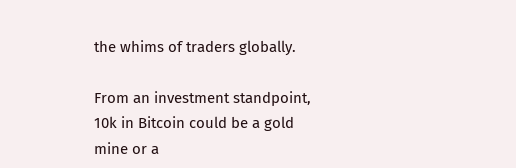the whims of traders globally.

From an investment standpoint, 10k in Bitcoin could be a gold mine or a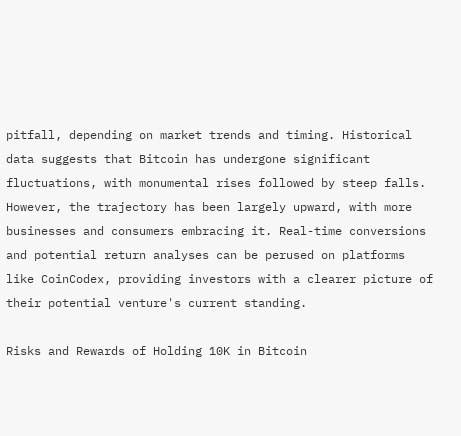pitfall, depending on market trends and timing. Historical data suggests that Bitcoin has undergone significant fluctuations, with monumental rises followed by steep falls. However, the trajectory has been largely upward, with more businesses and consumers embracing it. Real-time conversions and potential return analyses can be perused on platforms like CoinCodex, providing investors with a clearer picture of their potential venture's current standing.

Risks and Rewards of Holding 10K in Bitcoin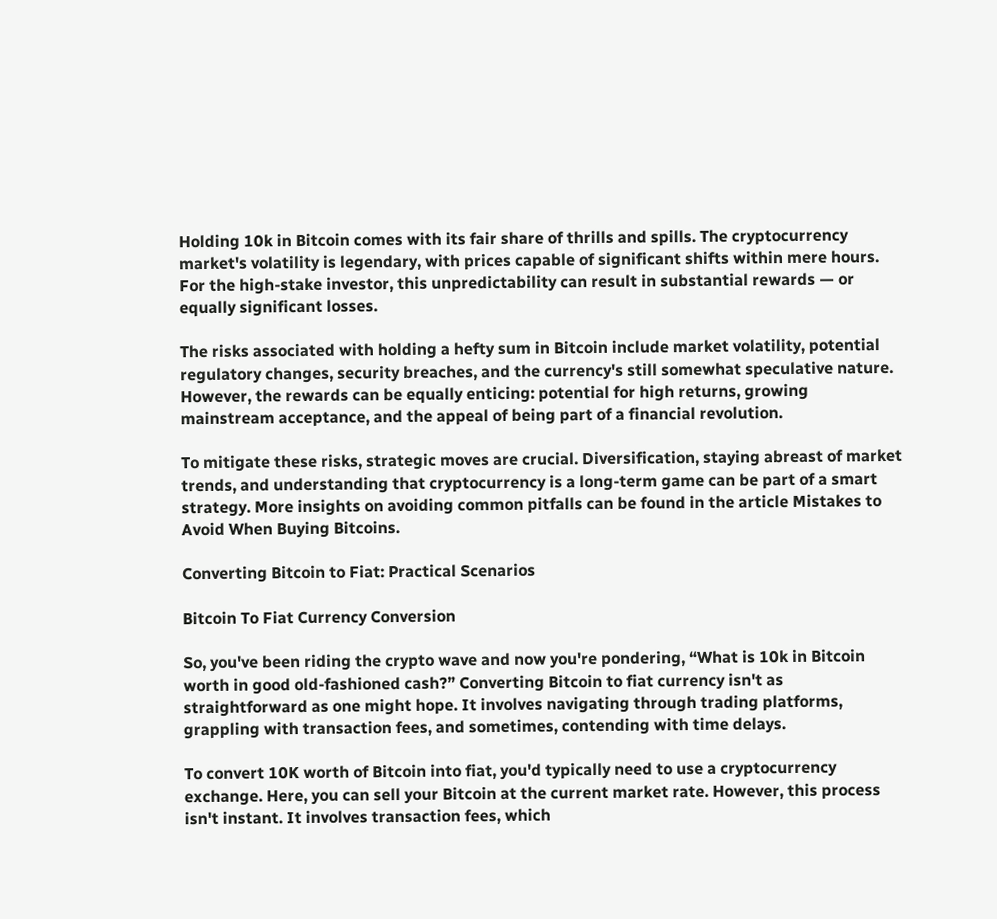Holding 10k in Bitcoin comes with its fair share of thrills and spills. The cryptocurrency market's volatility is legendary, with prices capable of significant shifts within mere hours. For the high-stake investor, this unpredictability can result in substantial rewards — or equally significant losses.

The risks associated with holding a hefty sum in Bitcoin include market volatility, potential regulatory changes, security breaches, and the currency's still somewhat speculative nature. However, the rewards can be equally enticing: potential for high returns, growing mainstream acceptance, and the appeal of being part of a financial revolution.

To mitigate these risks, strategic moves are crucial. Diversification, staying abreast of market trends, and understanding that cryptocurrency is a long-term game can be part of a smart strategy. More insights on avoiding common pitfalls can be found in the article Mistakes to Avoid When Buying Bitcoins.

Converting Bitcoin to Fiat: Practical Scenarios

Bitcoin To Fiat Currency Conversion

So, you've been riding the crypto wave and now you're pondering, “What is 10k in Bitcoin worth in good old-fashioned cash?” Converting Bitcoin to fiat currency isn't as straightforward as one might hope. It involves navigating through trading platforms, grappling with transaction fees, and sometimes, contending with time delays.

To convert 10K worth of Bitcoin into fiat, you'd typically need to use a cryptocurrency exchange. Here, you can sell your Bitcoin at the current market rate. However, this process isn't instant. It involves transaction fees, which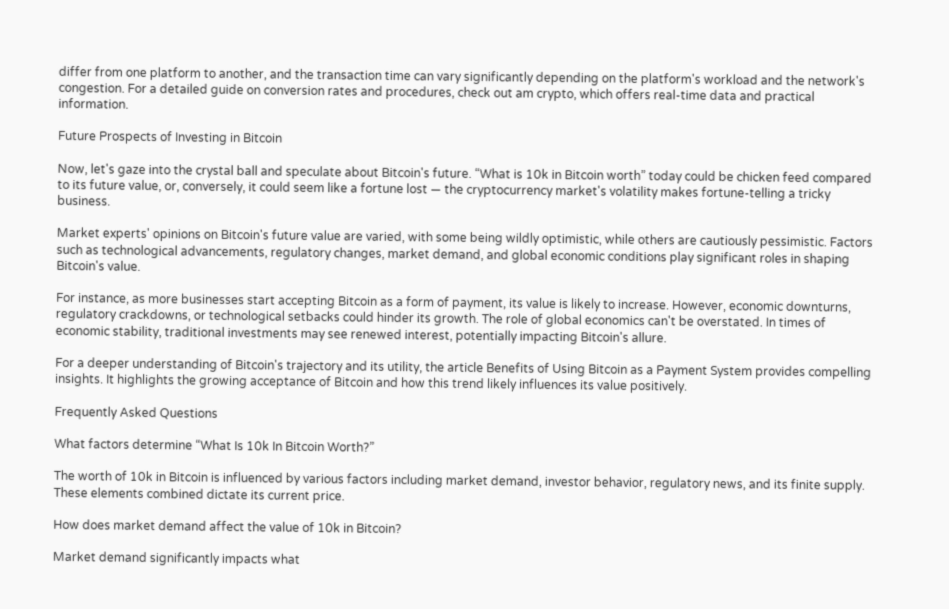differ from one platform to another, and the transaction time can vary significantly depending on the platform's workload and the network's congestion. For a detailed guide on conversion rates and procedures, check out am crypto, which offers real-time data and practical information.

Future Prospects of Investing in Bitcoin

Now, let's gaze into the crystal ball and speculate about Bitcoin's future. “What is 10k in Bitcoin worth” today could be chicken feed compared to its future value, or, conversely, it could seem like a fortune lost — the cryptocurrency market's volatility makes fortune-telling a tricky business.

Market experts' opinions on Bitcoin's future value are varied, with some being wildly optimistic, while others are cautiously pessimistic. Factors such as technological advancements, regulatory changes, market demand, and global economic conditions play significant roles in shaping Bitcoin's value.

For instance, as more businesses start accepting Bitcoin as a form of payment, its value is likely to increase. However, economic downturns, regulatory crackdowns, or technological setbacks could hinder its growth. The role of global economics can't be overstated. In times of economic stability, traditional investments may see renewed interest, potentially impacting Bitcoin's allure.

For a deeper understanding of Bitcoin's trajectory and its utility, the article Benefits of Using Bitcoin as a Payment System provides compelling insights. It highlights the growing acceptance of Bitcoin and how this trend likely influences its value positively.

Frequently Asked Questions

What factors determine “What Is 10k In Bitcoin Worth?”

The worth of 10k in Bitcoin is influenced by various factors including market demand, investor behavior, regulatory news, and its finite supply. These elements combined dictate its current price.

How does market demand affect the value of 10k in Bitcoin?

Market demand significantly impacts what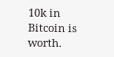10k in Bitcoin is worth.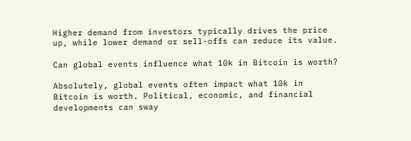Higher demand from investors typically drives the price up, while lower demand or sell-offs can reduce its value.

Can global events influence what 10k in Bitcoin is worth?

Absolutely, global events often impact what 10k in Bitcoin is worth. Political, economic, and financial developments can sway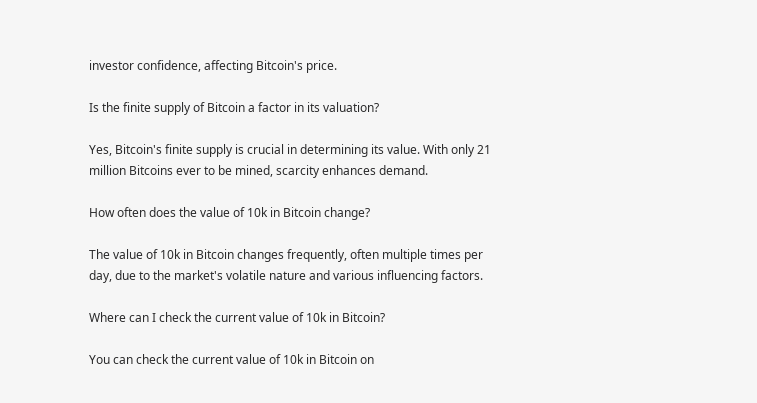investor confidence, affecting Bitcoin's price.

Is the finite supply of Bitcoin a factor in its valuation?

Yes, Bitcoin's finite supply is crucial in determining its value. With only 21 million Bitcoins ever to be mined, scarcity enhances demand.

How often does the value of 10k in Bitcoin change?

The value of 10k in Bitcoin changes frequently, often multiple times per day, due to the market's volatile nature and various influencing factors.

Where can I check the current value of 10k in Bitcoin?

You can check the current value of 10k in Bitcoin on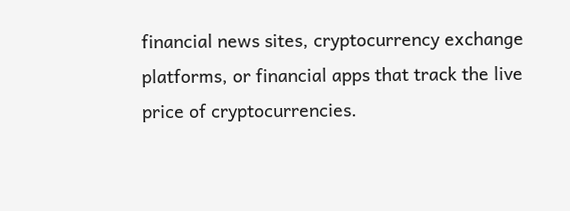financial news sites, cryptocurrency exchange platforms, or financial apps that track the live price of cryptocurrencies.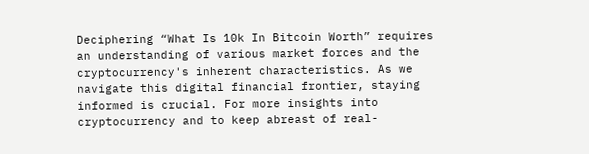Deciphering “What Is 10k In Bitcoin Worth” requires an understanding of various market forces and the cryptocurrency's inherent characteristics. As we navigate this digital financial frontier, staying informed is crucial. For more insights into cryptocurrency and to keep abreast of real-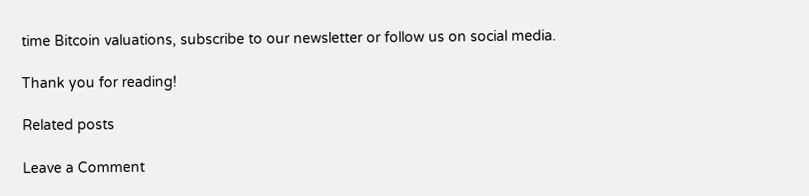time Bitcoin valuations, subscribe to our newsletter or follow us on social media.

Thank you for reading!

Related posts

Leave a Comment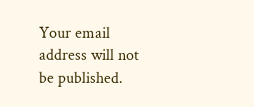Your email address will not be published.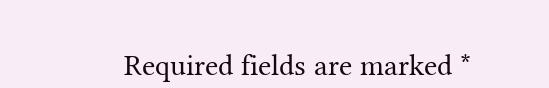Required fields are marked *